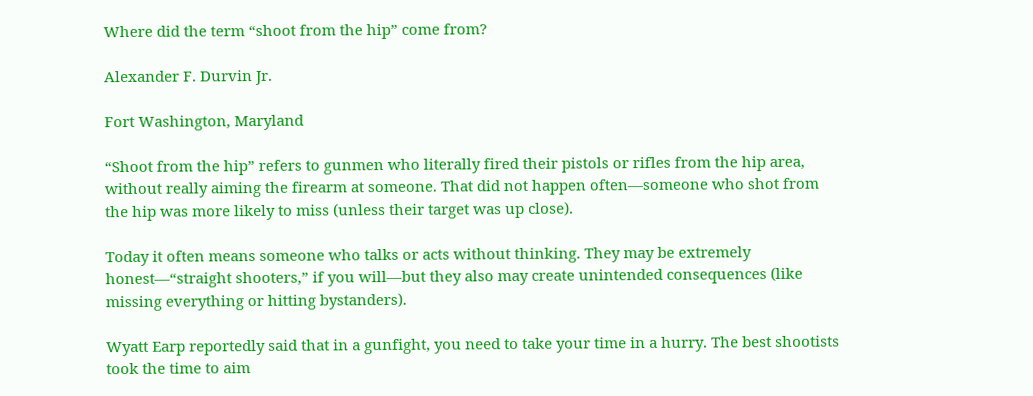Where did the term “shoot from the hip” come from?

Alexander F. Durvin Jr.

Fort Washington, Maryland

“Shoot from the hip” refers to gunmen who literally fired their pistols or rifles from the hip area, without really aiming the firearm at someone. That did not happen often—someone who shot from the hip was more likely to miss (unless their target was up close).

Today it often means someone who talks or acts without thinking. They may be extremely honest—“straight shooters,” if you will—but they also may create unintended consequences (like missing everything or hitting bystanders).

Wyatt Earp reportedly said that in a gunfight, you need to take your time in a hurry. The best shootists took the time to aim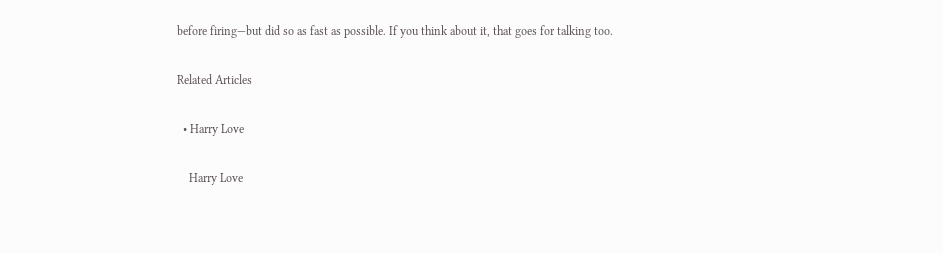before firing—but did so as fast as possible. If you think about it, that goes for talking too.

Related Articles

  • Harry Love

    Harry Love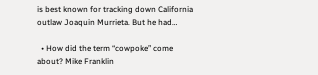is best known for tracking down California outlaw Joaquin Murrieta. But he had…

  • How did the term “cowpoke” come about? Mike Franklin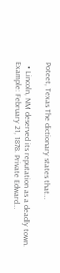Poteet, Texas The dictionary states that…

  • Lincoln, NM deserved its reputation as a deadly town. Example: February 21, 1878. Private Edward…